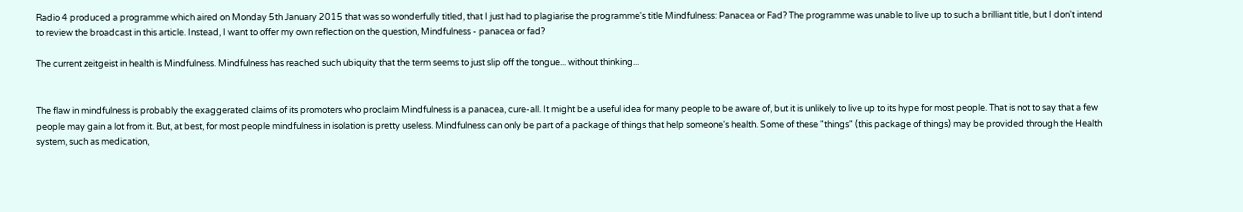Radio 4 produced a programme which aired on Monday 5th January 2015 that was so wonderfully titled, that I just had to plagiarise the programme's title Mindfulness: Panacea or Fad? The programme was unable to live up to such a brilliant title, but I don't intend to review the broadcast in this article. Instead, I want to offer my own reflection on the question, Mindfulness - panacea or fad?

The current zeitgeist in health is Mindfulness. Mindfulness has reached such ubiquity that the term seems to just slip off the tongue... without thinking...


The flaw in mindfulness is probably the exaggerated claims of its promoters who proclaim Mindfulness is a panacea, cure-all. It might be a useful idea for many people to be aware of, but it is unlikely to live up to its hype for most people. That is not to say that a few people may gain a lot from it. But, at best, for most people mindfulness in isolation is pretty useless. Mindfulness can only be part of a package of things that help someone's health. Some of these "things" (this package of things) may be provided through the Health system, such as medication,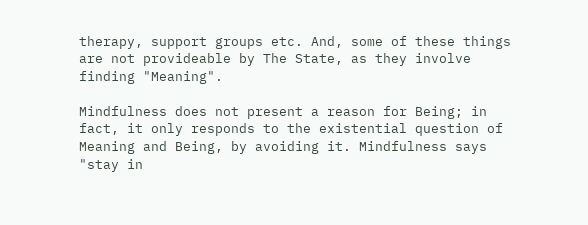therapy, support groups etc. And, some of these things are not provideable by The State, as they involve finding "Meaning".

Mindfulness does not present a reason for Being; in fact, it only responds to the existential question of Meaning and Being, by avoiding it. Mindfulness says "stay in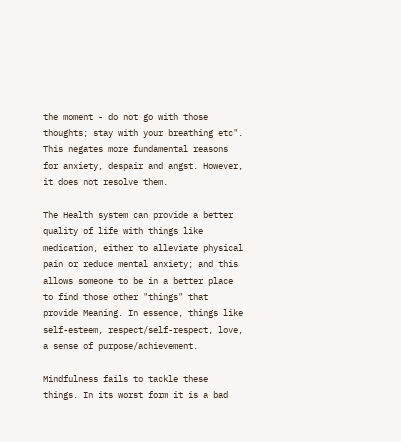the moment - do not go with those thoughts; stay with your breathing etc". This negates more fundamental reasons for anxiety, despair and angst. However, it does not resolve them.

The Health system can provide a better quality of life with things like medication, either to alleviate physical pain or reduce mental anxiety; and this allows someone to be in a better place to find those other "things" that provide Meaning. In essence, things like self-esteem, respect/self-respect, love, a sense of purpose/achievement.

Mindfulness fails to tackle these things. In its worst form it is a bad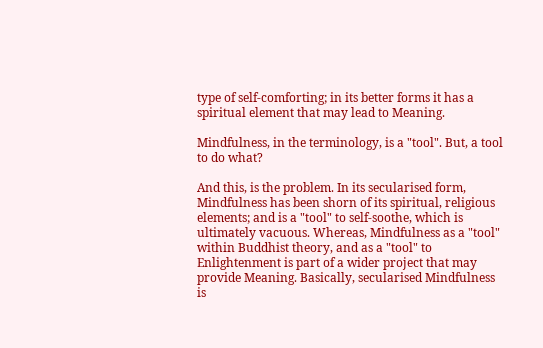type of self-comforting; in its better forms it has a spiritual element that may lead to Meaning.

Mindfulness, in the terminology, is a "tool". But, a tool to do what?

And this, is the problem. In its secularised form, Mindfulness has been shorn of its spiritual, religious elements; and is a "tool" to self-soothe, which is ultimately vacuous. Whereas, Mindfulness as a "tool" within Buddhist theory, and as a "tool" to Enlightenment is part of a wider project that may provide Meaning. Basically, secularised Mindfulness is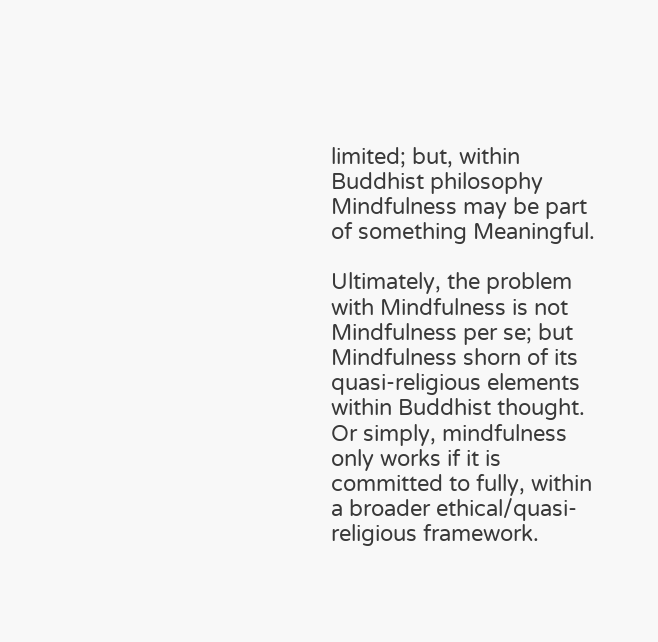limited; but, within Buddhist philosophy Mindfulness may be part of something Meaningful.

Ultimately, the problem with Mindfulness is not Mindfulness per se; but Mindfulness shorn of its quasi-religious elements within Buddhist thought. Or simply, mindfulness only works if it is committed to fully, within a broader ethical/quasi-religious framework.